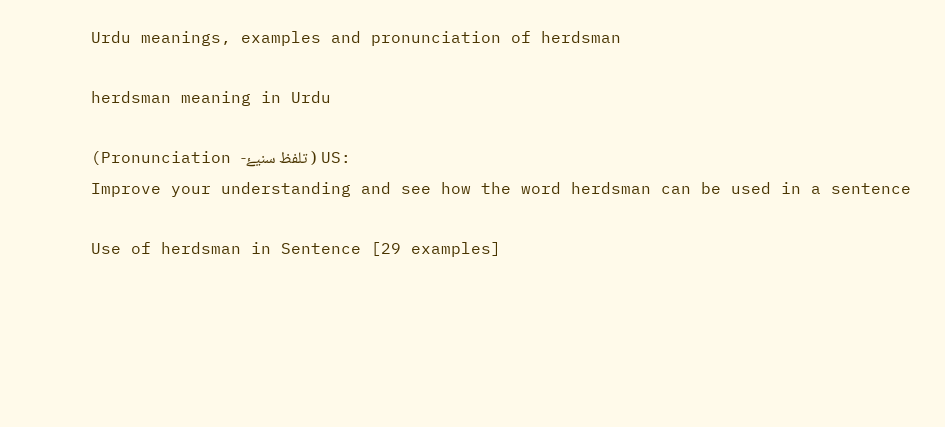Urdu meanings, examples and pronunciation of herdsman

herdsman meaning in Urdu

(Pronunciation -تلفظ سنیۓ ) US:
Improve your understanding and see how the word herdsman can be used in a sentence

Use of herdsman in Sentence [29 examples]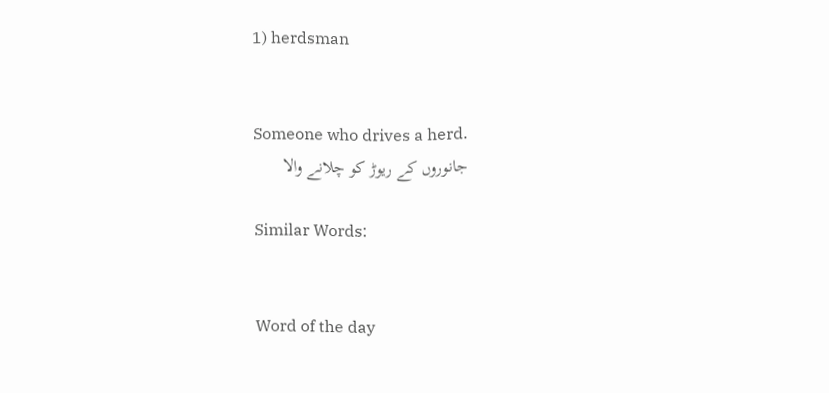1) herdsman


Someone who drives a herd.
جانوروں کے ریوڑ کو چلانے والا

Similar Words:


Word of the day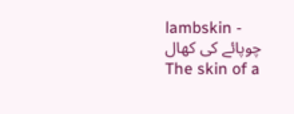lambskin -
چوپائے کی کھال
The skin of a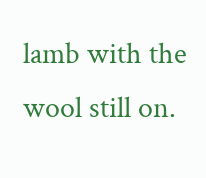lamb with the wool still on.